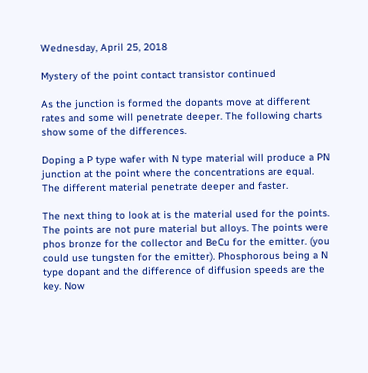Wednesday, April 25, 2018

Mystery of the point contact transistor continued

As the junction is formed the dopants move at different rates and some will penetrate deeper. The following charts show some of the differences.

Doping a P type wafer with N type material will produce a PN junction at the point where the concentrations are equal.
The different material penetrate deeper and faster.

The next thing to look at is the material used for the points. The points are not pure material but alloys. The points were phos bronze for the collector and BeCu for the emitter. (you could use tungsten for the emitter). Phosphorous being a N type dopant and the difference of diffusion speeds are the key. Now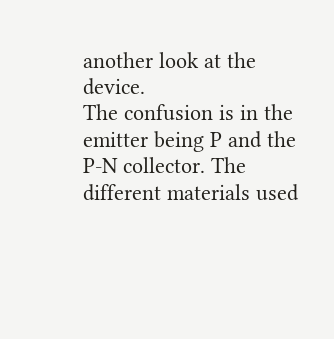another look at the device.
The confusion is in the emitter being P and the P-N collector. The different materials used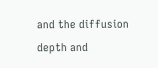and the diffusion depth and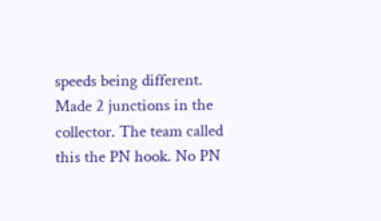speeds being different.
Made 2 junctions in the collector. The team called this the PN hook. No PN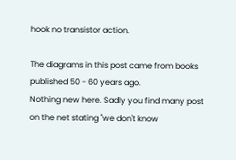hook no transistor action.

The diagrams in this post came from books published 50 - 60 years ago.
Nothing new here. Sadly you find many post on the net stating "we don't know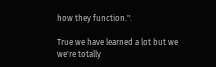how they function.".

True we have learned a lot but we we're totally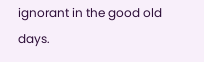ignorant in the good old days.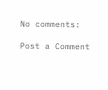No comments:

Post a Comment